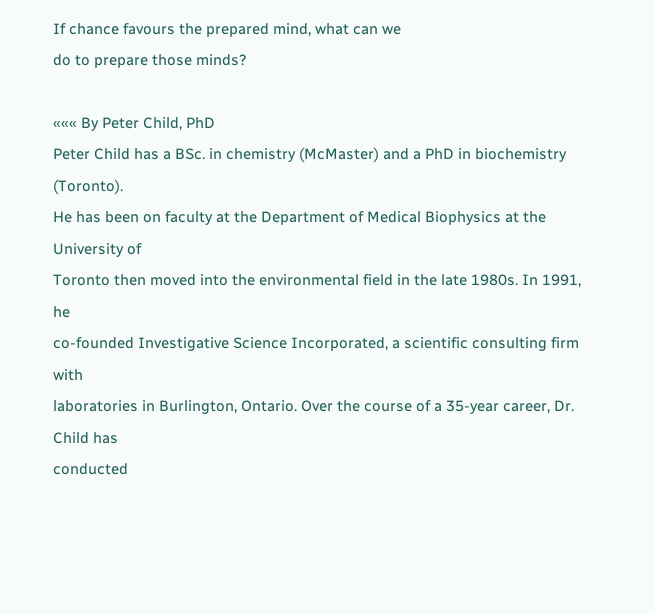If chance favours the prepared mind, what can we
do to prepare those minds?

««« By Peter Child, PhD
Peter Child has a BSc. in chemistry (McMaster) and a PhD in biochemistry (Toronto).
He has been on faculty at the Department of Medical Biophysics at the University of
Toronto then moved into the environmental field in the late 1980s. In 1991, he
co-founded Investigative Science Incorporated, a scientific consulting firm with
laboratories in Burlington, Ontario. Over the course of a 35-year career, Dr. Child has
conducted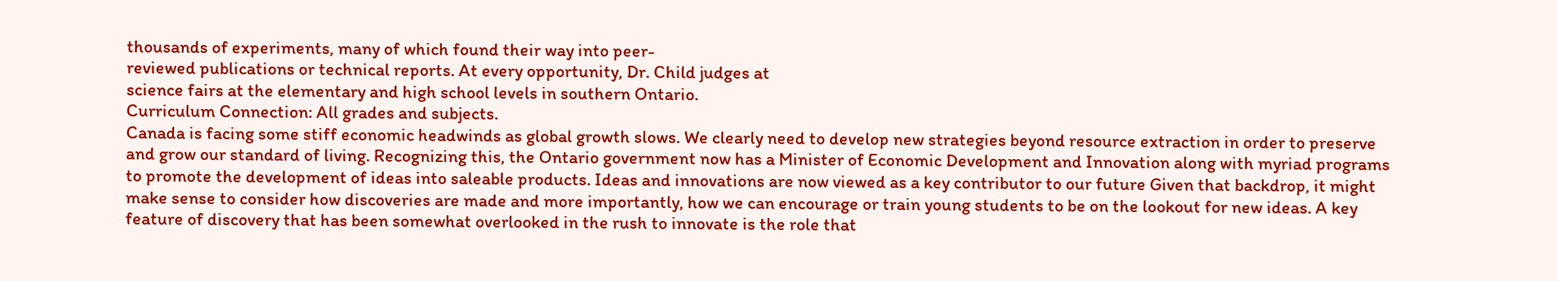thousands of experiments, many of which found their way into peer-
reviewed publications or technical reports. At every opportunity, Dr. Child judges at
science fairs at the elementary and high school levels in southern Ontario.
Curriculum Connection: All grades and subjects.
Canada is facing some stiff economic headwinds as global growth slows. We clearly need to develop new strategies beyond resource extraction in order to preserve and grow our standard of living. Recognizing this, the Ontario government now has a Minister of Economic Development and Innovation along with myriad programs to promote the development of ideas into saleable products. Ideas and innovations are now viewed as a key contributor to our future Given that backdrop, it might make sense to consider how discoveries are made and more importantly, how we can encourage or train young students to be on the lookout for new ideas. A key feature of discovery that has been somewhat overlooked in the rush to innovate is the role that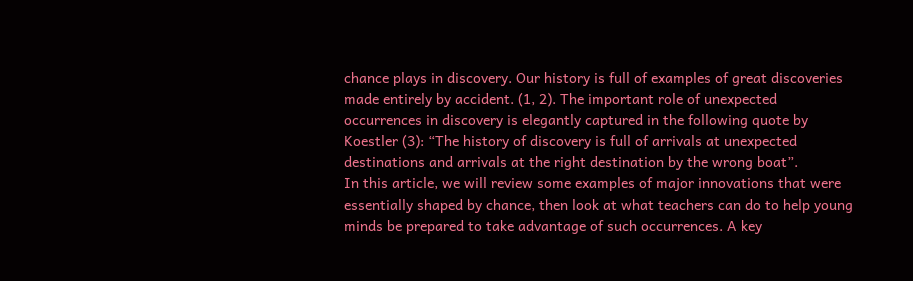chance plays in discovery. Our history is full of examples of great discoveries made entirely by accident. (1, 2). The important role of unexpected occurrences in discovery is elegantly captured in the following quote by Koestler (3): “The history of discovery is full of arrivals at unexpected destinations and arrivals at the right destination by the wrong boat”.
In this article, we will review some examples of major innovations that were essentially shaped by chance, then look at what teachers can do to help young minds be prepared to take advantage of such occurrences. A key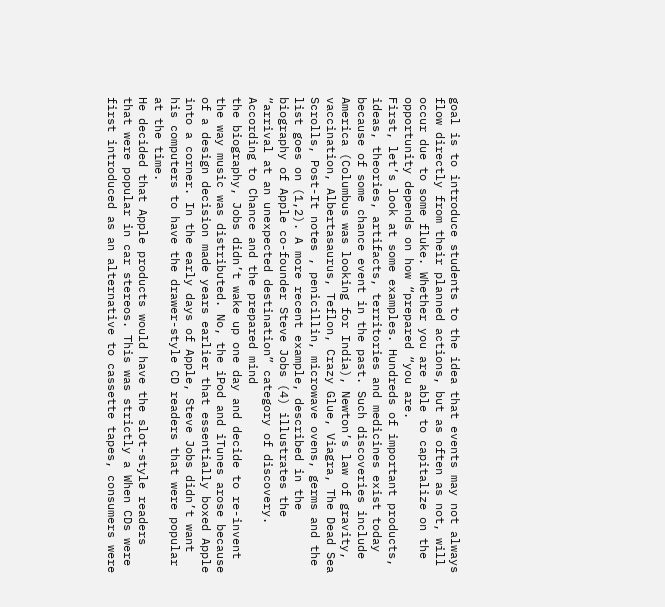goal is to introduce students to the idea that events may not always flow directly from their planned actions, but as often as not, will occur due to some fluke. Whether you are able to capitalize on the opportunity depends on how “prepared “you are.
First, let’s look at some examples. Hundreds of important products, ideas, theories, artifacts, territories and medicines exist today because of some chance event in the past. Such discoveries include America (Columbus was looking for India), Newton’s law of gravity, vaccination, Albertasaurus, Teflon, Crazy Glue, Viagra, The Dead Sea Scrolls, Post-It notes , penicillin, microwave ovens, germs and the list goes on (1,2). A more recent example, described in the biography of Apple co-founder Steve Jobs (4) illustrates the “arrival at an unexpected destination” category of discovery. According to Chance and the prepared mind
the biography, Jobs didn’t wake up one day and decide to re-invent the way music was distributed. No, the iPod and iTunes arose because of a design decision made years earlier that essentially boxed Apple into a corner. In the early days of Apple, Steve Jobs didn’t want his computers to have the drawer-style CD readers that were popular at the time.
He decided that Apple products would have the slot-style readers that were popular in car stereos. This was strictly a When CDs were first introduced as an alternative to cassette tapes, consumers were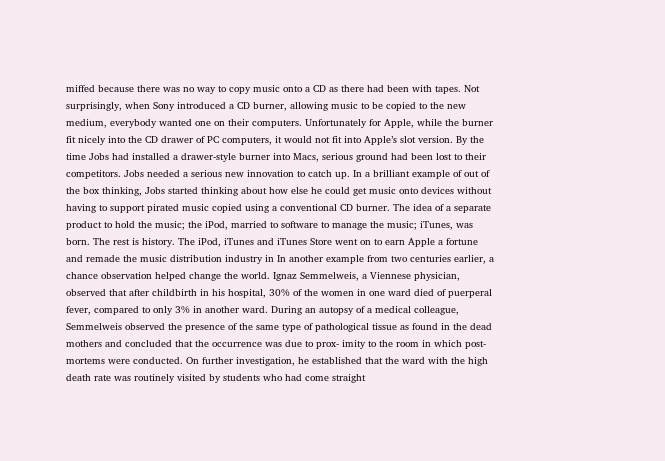miffed because there was no way to copy music onto a CD as there had been with tapes. Not surprisingly, when Sony introduced a CD burner, allowing music to be copied to the new medium, everybody wanted one on their computers. Unfortunately for Apple, while the burner fit nicely into the CD drawer of PC computers, it would not fit into Apple’s slot version. By the time Jobs had installed a drawer-style burner into Macs, serious ground had been lost to their competitors. Jobs needed a serious new innovation to catch up. In a brilliant example of out of the box thinking, Jobs started thinking about how else he could get music onto devices without having to support pirated music copied using a conventional CD burner. The idea of a separate product to hold the music; the iPod, married to software to manage the music; iTunes, was born. The rest is history. The iPod, iTunes and iTunes Store went on to earn Apple a fortune and remade the music distribution industry in In another example from two centuries earlier, a chance observation helped change the world. Ignaz Semmelweis, a Viennese physician, observed that after childbirth in his hospital, 30% of the women in one ward died of puerperal fever, compared to only 3% in another ward. During an autopsy of a medical colleague, Semmelweis observed the presence of the same type of pathological tissue as found in the dead mothers and concluded that the occurrence was due to prox- imity to the room in which post-mortems were conducted. On further investigation, he established that the ward with the high death rate was routinely visited by students who had come straight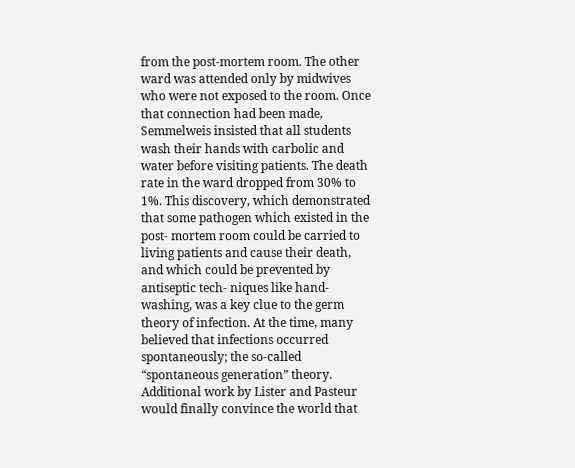from the post-mortem room. The other ward was attended only by midwives who were not exposed to the room. Once that connection had been made, Semmelweis insisted that all students wash their hands with carbolic and water before visiting patients. The death rate in the ward dropped from 30% to 1%. This discovery, which demonstrated that some pathogen which existed in the post- mortem room could be carried to living patients and cause their death, and which could be prevented by antiseptic tech- niques like hand-washing, was a key clue to the germ theory of infection. At the time, many believed that infections occurred spontaneously; the so-called “spontaneous generation” theory. Additional work by Lister and Pasteur would finally convince the world that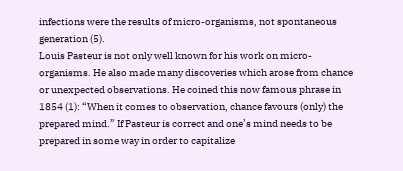infections were the results of micro-organisms, not spontaneous generation (5).
Louis Pasteur is not only well known for his work on micro-organisms. He also made many discoveries which arose from chance or unexpected observations. He coined this now famous phrase in 1854 (1): “When it comes to observation, chance favours (only) the prepared mind.” If Pasteur is correct and one’s mind needs to be prepared in some way in order to capitalize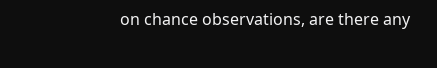on chance observations, are there any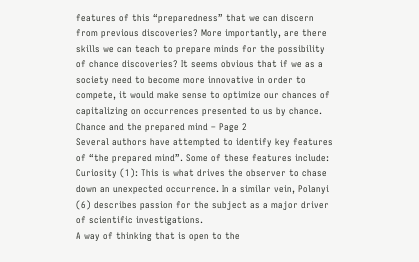features of this “preparedness” that we can discern from previous discoveries? More importantly, are there skills we can teach to prepare minds for the possibility of chance discoveries? It seems obvious that if we as a society need to become more innovative in order to compete, it would make sense to optimize our chances of capitalizing on occurrences presented to us by chance.
Chance and the prepared mind – Page 2
Several authors have attempted to identify key features of “the prepared mind”. Some of these features include: Curiosity (1): This is what drives the observer to chase down an unexpected occurrence. In a similar vein, Polanyi (6) describes passion for the subject as a major driver of scientific investigations.
A way of thinking that is open to the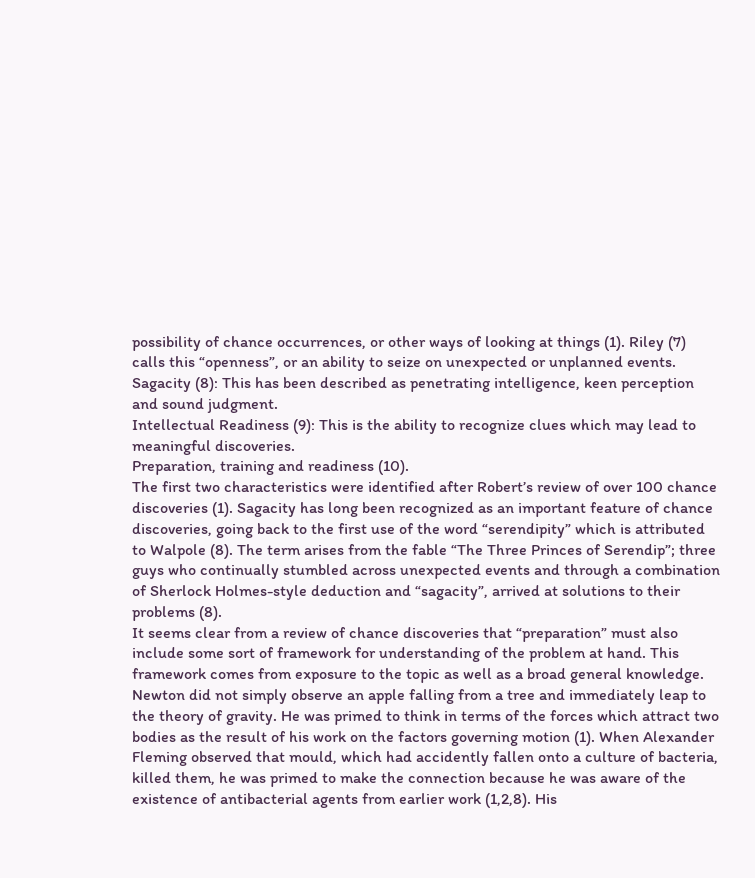possibility of chance occurrences, or other ways of looking at things (1). Riley (7) calls this “openness”, or an ability to seize on unexpected or unplanned events.
Sagacity (8): This has been described as penetrating intelligence, keen perception and sound judgment.
Intellectual Readiness (9): This is the ability to recognize clues which may lead to meaningful discoveries.
Preparation, training and readiness (10).
The first two characteristics were identified after Robert’s review of over 100 chance discoveries (1). Sagacity has long been recognized as an important feature of chance discoveries, going back to the first use of the word “serendipity” which is attributed to Walpole (8). The term arises from the fable “The Three Princes of Serendip”; three guys who continually stumbled across unexpected events and through a combination of Sherlock Holmes-style deduction and “sagacity”, arrived at solutions to their problems (8).
It seems clear from a review of chance discoveries that “preparation” must also include some sort of framework for understanding of the problem at hand. This framework comes from exposure to the topic as well as a broad general knowledge. Newton did not simply observe an apple falling from a tree and immediately leap to the theory of gravity. He was primed to think in terms of the forces which attract two bodies as the result of his work on the factors governing motion (1). When Alexander Fleming observed that mould, which had accidently fallen onto a culture of bacteria, killed them, he was primed to make the connection because he was aware of the existence of antibacterial agents from earlier work (1,2,8). His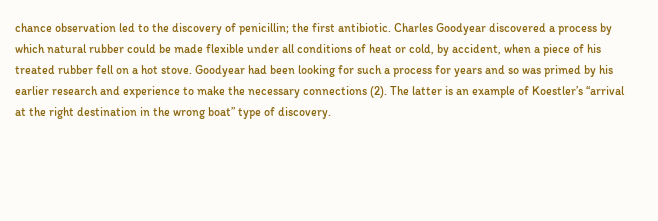chance observation led to the discovery of penicillin; the first antibiotic. Charles Goodyear discovered a process by which natural rubber could be made flexible under all conditions of heat or cold, by accident, when a piece of his treated rubber fell on a hot stove. Goodyear had been looking for such a process for years and so was primed by his earlier research and experience to make the necessary connections (2). The latter is an example of Koestler’s “arrival at the right destination in the wrong boat” type of discovery.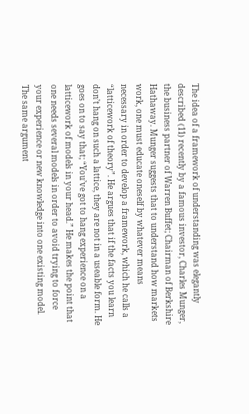The idea of a framework of understanding was elegantly described (11) recently by a famous investor, Charles Munger, the business partner of Warren Buffet; Chairman of Berkshire Hathaway. Munger suggests that to understand how markets work, one must educate oneself by whatever means necessary in order to develop a framework, which he calls a “latticework of theory”. He argues that if the facts you learn don’t hang on such a lattice, they are not in a useable form. He goes on to say that; “You’ve got to hang experience on a latticework of models in your head.” He makes the point that one needs several models in order to avoid trying to force your experience or new knowledge into one existing model. The same argument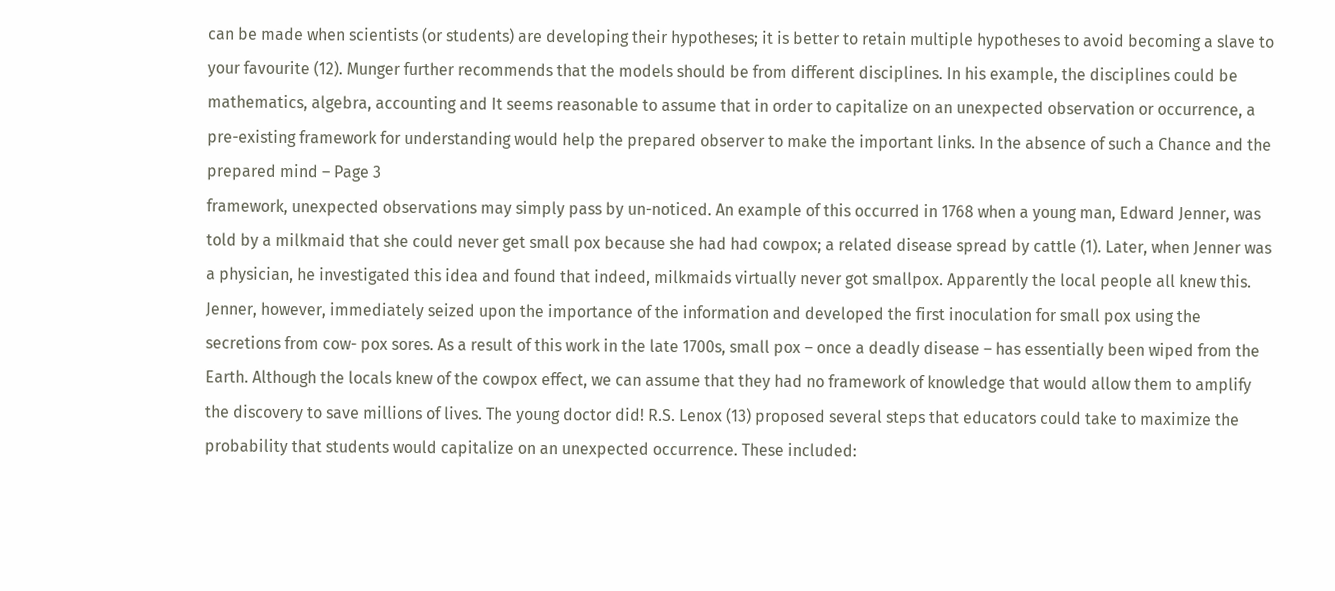can be made when scientists (or students) are developing their hypotheses; it is better to retain multiple hypotheses to avoid becoming a slave to your favourite (12). Munger further recommends that the models should be from different disciplines. In his example, the disciplines could be mathematics, algebra, accounting and It seems reasonable to assume that in order to capitalize on an unexpected observation or occurrence, a pre-existing framework for understanding would help the prepared observer to make the important links. In the absence of such a Chance and the prepared mind – Page 3
framework, unexpected observations may simply pass by un-noticed. An example of this occurred in 1768 when a young man, Edward Jenner, was told by a milkmaid that she could never get small pox because she had had cowpox; a related disease spread by cattle (1). Later, when Jenner was a physician, he investigated this idea and found that indeed, milkmaids virtually never got smallpox. Apparently the local people all knew this. Jenner, however, immediately seized upon the importance of the information and developed the first inoculation for small pox using the secretions from cow- pox sores. As a result of this work in the late 1700s, small pox – once a deadly disease – has essentially been wiped from the Earth. Although the locals knew of the cowpox effect, we can assume that they had no framework of knowledge that would allow them to amplify the discovery to save millions of lives. The young doctor did! R.S. Lenox (13) proposed several steps that educators could take to maximize the probability that students would capitalize on an unexpected occurrence. These included: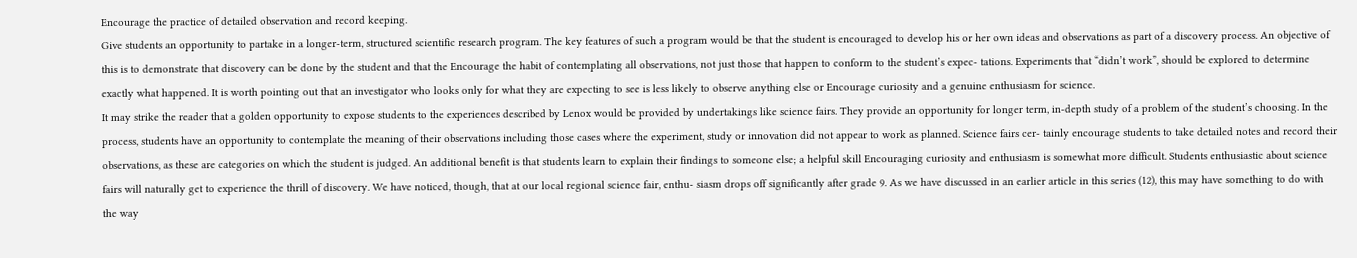Encourage the practice of detailed observation and record keeping.
Give students an opportunity to partake in a longer-term, structured scientific research program. The key features of such a program would be that the student is encouraged to develop his or her own ideas and observations as part of a discovery process. An objective of this is to demonstrate that discovery can be done by the student and that the Encourage the habit of contemplating all observations, not just those that happen to conform to the student’s expec- tations. Experiments that “didn’t work”, should be explored to determine exactly what happened. It is worth pointing out that an investigator who looks only for what they are expecting to see is less likely to observe anything else or Encourage curiosity and a genuine enthusiasm for science.
It may strike the reader that a golden opportunity to expose students to the experiences described by Lenox would be provided by undertakings like science fairs. They provide an opportunity for longer term, in-depth study of a problem of the student’s choosing. In the process, students have an opportunity to contemplate the meaning of their observations including those cases where the experiment, study or innovation did not appear to work as planned. Science fairs cer- tainly encourage students to take detailed notes and record their observations, as these are categories on which the student is judged. An additional benefit is that students learn to explain their findings to someone else; a helpful skill Encouraging curiosity and enthusiasm is somewhat more difficult. Students enthusiastic about science fairs will naturally get to experience the thrill of discovery. We have noticed, though, that at our local regional science fair, enthu- siasm drops off significantly after grade 9. As we have discussed in an earlier article in this series (12), this may have something to do with the way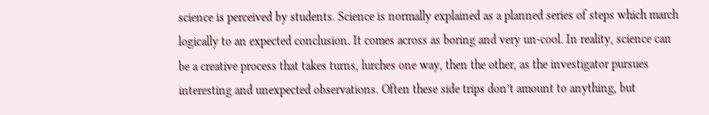science is perceived by students. Science is normally explained as a planned series of steps which march logically to an expected conclusion. It comes across as boring and very un-cool. In reality, science can be a creative process that takes turns, lurches one way, then the other, as the investigator pursues interesting and unexpected observations. Often these side trips don’t amount to anything, but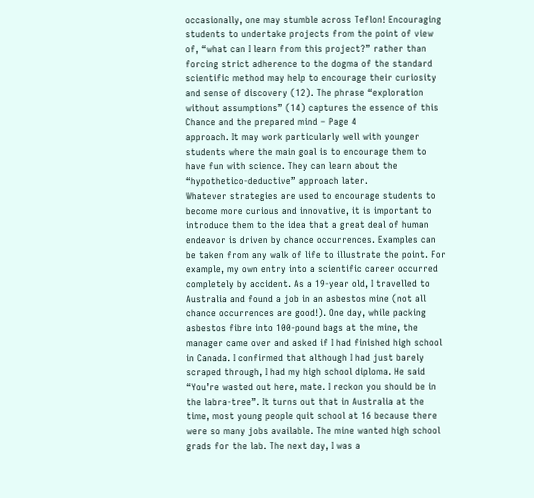occasionally, one may stumble across Teflon! Encouraging students to undertake projects from the point of view of, “what can I learn from this project?” rather than forcing strict adherence to the dogma of the standard scientific method may help to encourage their curiosity and sense of discovery (12). The phrase “exploration without assumptions” (14) captures the essence of this Chance and the prepared mind – Page 4
approach. It may work particularly well with younger students where the main goal is to encourage them to have fun with science. They can learn about the “hypothetico-deductive” approach later.
Whatever strategies are used to encourage students to become more curious and innovative, it is important to introduce them to the idea that a great deal of human endeavor is driven by chance occurrences. Examples can be taken from any walk of life to illustrate the point. For example, my own entry into a scientific career occurred completely by accident. As a 19-year old, I travelled to Australia and found a job in an asbestos mine (not all chance occurrences are good!). One day, while packing asbestos fibre into 100-pound bags at the mine, the manager came over and asked if I had finished high school in Canada. I confirmed that although I had just barely scraped through, I had my high school diploma. He said “You’re wasted out here, mate. I reckon you should be in the labra-tree”. It turns out that in Australia at the time, most young people quit school at 16 because there were so many jobs available. The mine wanted high school grads for the lab. The next day, I was a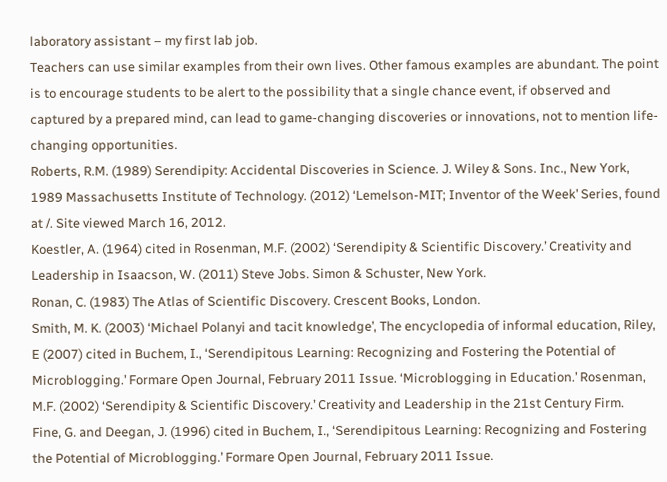laboratory assistant – my first lab job.
Teachers can use similar examples from their own lives. Other famous examples are abundant. The point is to encourage students to be alert to the possibility that a single chance event, if observed and captured by a prepared mind, can lead to game-changing discoveries or innovations, not to mention life-changing opportunities.
Roberts, R.M. (1989) Serendipity: Accidental Discoveries in Science. J. Wiley & Sons. Inc., New York, 1989 Massachusetts Institute of Technology. (2012) ‘Lemelson-MIT; Inventor of the Week’ Series, found at /. Site viewed March 16, 2012.
Koestler, A. (1964) cited in Rosenman, M.F. (2002) ‘Serendipity & Scientific Discovery.’ Creativity and Leadership in Isaacson, W. (2011) Steve Jobs. Simon & Schuster, New York.
Ronan, C. (1983) The Atlas of Scientific Discovery. Crescent Books, London.
Smith, M. K. (2003) ‘Michael Polanyi and tacit knowledge’, The encyclopedia of informal education, Riley, E (2007) cited in Buchem, I., ‘Serendipitous Learning: Recognizing and Fostering the Potential of Microblogging.’ Formare Open Journal, February 2011 Issue. ‘Microblogging in Education.’ Rosenman, M.F. (2002) ‘Serendipity & Scientific Discovery.’ Creativity and Leadership in the 21st Century Firm.
Fine, G. and Deegan, J. (1996) cited in Buchem, I., ‘Serendipitous Learning: Recognizing and Fostering the Potential of Microblogging.’ Formare Open Journal, February 2011 Issue.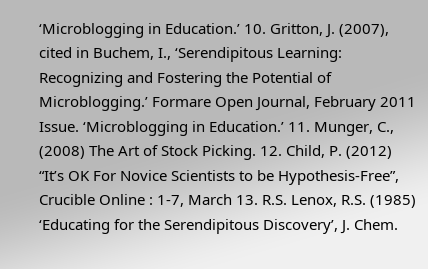‘Microblogging in Education.’ 10. Gritton, J. (2007), cited in Buchem, I., ‘Serendipitous Learning: Recognizing and Fostering the Potential of Microblogging.’ Formare Open Journal, February 2011 Issue. ‘Microblogging in Education.’ 11. Munger, C., (2008) The Art of Stock Picking. 12. Child, P. (2012) “It’s OK For Novice Scientists to be Hypothesis-Free”, Crucible Online : 1-7, March 13. R.S. Lenox, R.S. (1985) ‘Educating for the Serendipitous Discovery’, J. Chem.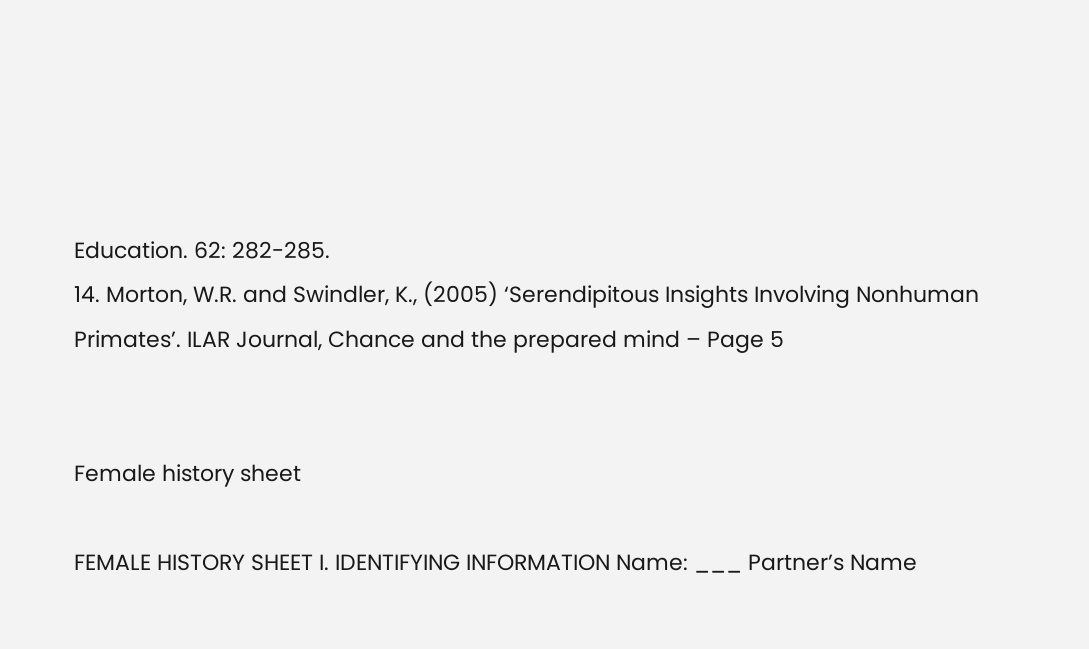Education. 62: 282-285.
14. Morton, W.R. and Swindler, K., (2005) ‘Serendipitous Insights Involving Nonhuman Primates’. ILAR Journal, Chance and the prepared mind – Page 5


Female history sheet

FEMALE HISTORY SHEET I. IDENTIFYING INFORMATION Name: ___ Partner’s Name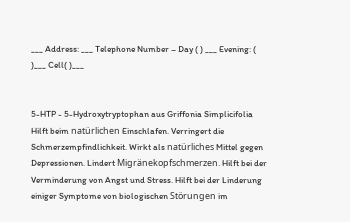___ Address: ___ Telephone Number – Day ( ) ___ Evening: ( )___ Cell( )___


5-HTP - 5-Hydroxytryptophan aus Griffonia Simplicifolia Hilft beim natürlichen Einschlafen. Verringert die Schmerzempfindlichkeit. Wirkt als natürliches Mittel gegen Depressionen. Lindert Migränekopfschmerzen. Hilft bei der Verminderung von Angst und Stress. Hilft bei der Linderung einiger Symptome von biologischen Störungen im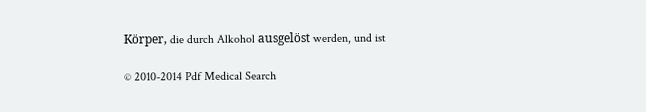Körper, die durch Alkohol ausgelöst werden, und ist

© 2010-2014 Pdf Medical Search